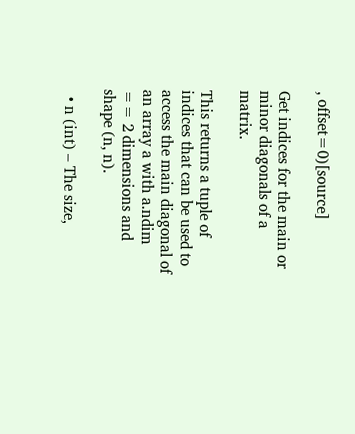, offset=0)[source]

Get indices for the main or minor diagonals of a matrix.

This returns a tuple of indices that can be used to access the main diagonal of an array a with a.ndim == 2 dimensions and shape (n, n).

  • n (int) – The size,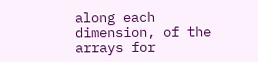along each dimension, of the arrays for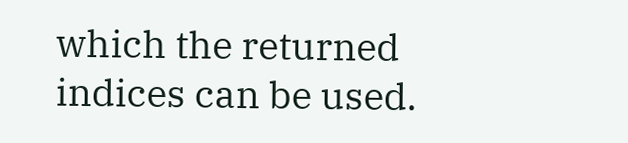which the returned indices can be used.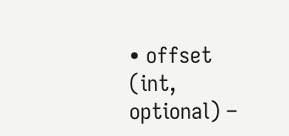• offset (int, optional) –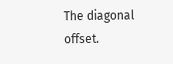The diagonal offset.